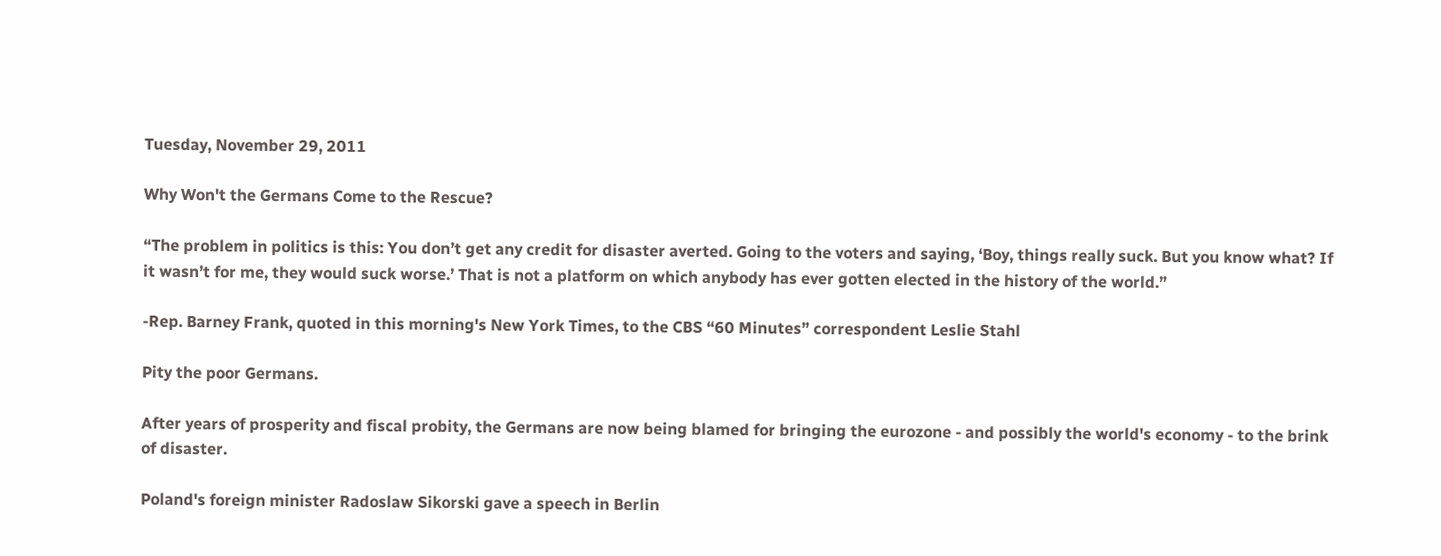Tuesday, November 29, 2011

Why Won't the Germans Come to the Rescue?

“The problem in politics is this: You don’t get any credit for disaster averted. Going to the voters and saying, ‘Boy, things really suck. But you know what? If it wasn’t for me, they would suck worse.’ That is not a platform on which anybody has ever gotten elected in the history of the world.”

-Rep. Barney Frank, quoted in this morning's New York Times, to the CBS “60 Minutes” correspondent Leslie Stahl

Pity the poor Germans.

After years of prosperity and fiscal probity, the Germans are now being blamed for bringing the eurozone - and possibly the world's economy - to the brink of disaster.

Poland's foreign minister Radoslaw Sikorski gave a speech in Berlin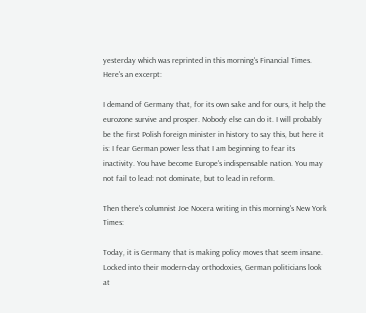yesterday which was reprinted in this morning's Financial Times. Here's an excerpt:

I demand of Germany that, for its own sake and for ours, it help the eurozone survive and prosper. Nobody else can do it. I will probably be the first Polish foreign minister in history to say this, but here it is: I fear German power less that I am beginning to fear its inactivity. You have become Europe's indispensable nation. You may not fail to lead: not dominate, but to lead in reform.

Then there's columnist Joe Nocera writing in this morning's New York Times:

Today, it is Germany that is making policy moves that seem insane. Locked into their modern-day orthodoxies, German politicians look at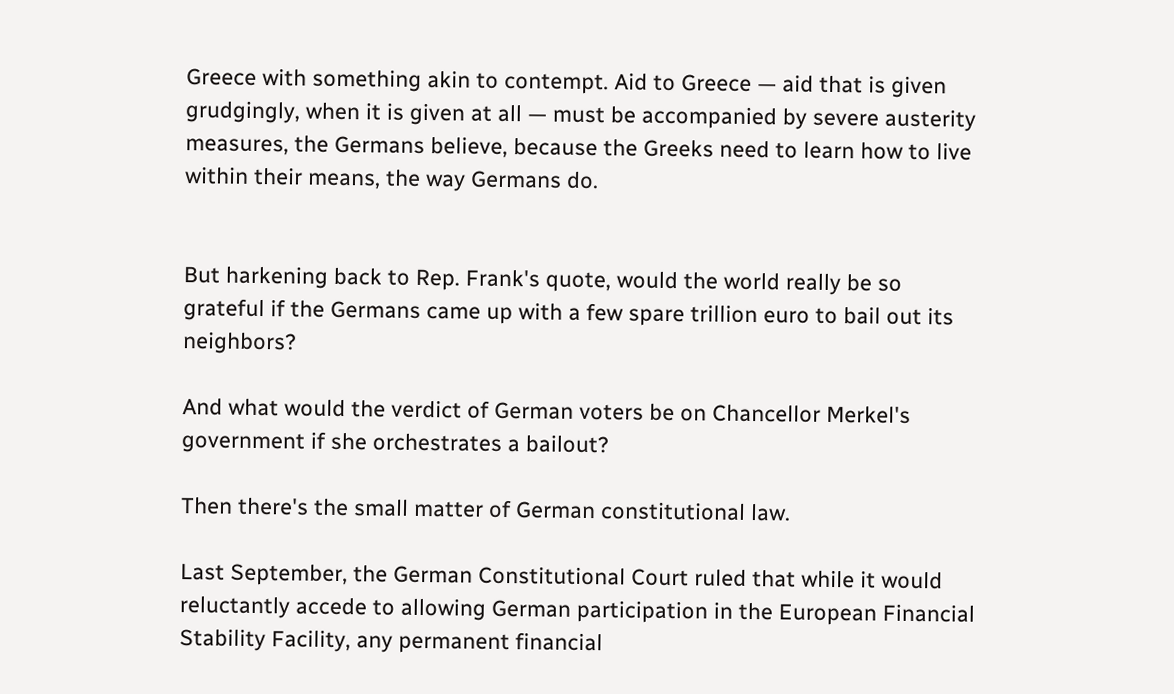Greece with something akin to contempt. Aid to Greece — aid that is given grudgingly, when it is given at all — must be accompanied by severe austerity measures, the Germans believe, because the Greeks need to learn how to live within their means, the way Germans do.


But harkening back to Rep. Frank's quote, would the world really be so grateful if the Germans came up with a few spare trillion euro to bail out its neighbors?

And what would the verdict of German voters be on Chancellor Merkel's government if she orchestrates a bailout?

Then there's the small matter of German constitutional law.

Last September, the German Constitutional Court ruled that while it would reluctantly accede to allowing German participation in the European Financial Stability Facility, any permanent financial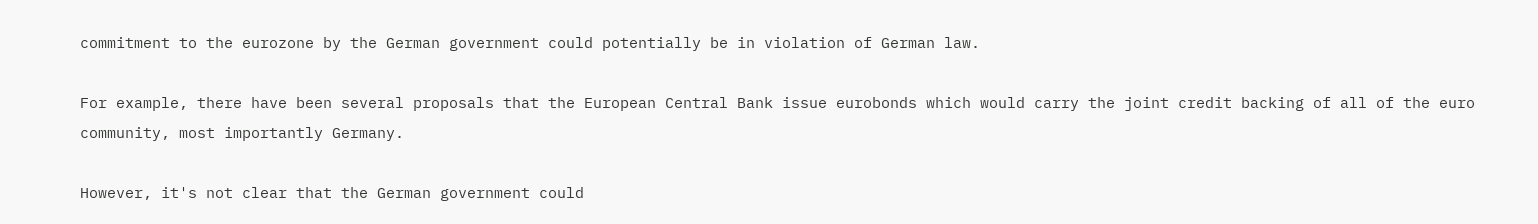commitment to the eurozone by the German government could potentially be in violation of German law.

For example, there have been several proposals that the European Central Bank issue eurobonds which would carry the joint credit backing of all of the euro community, most importantly Germany.

However, it's not clear that the German government could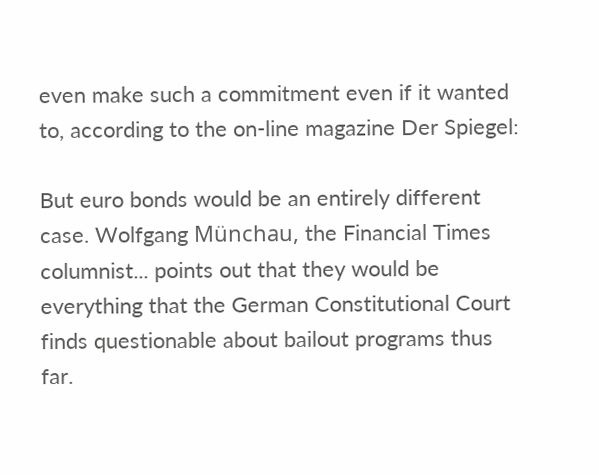even make such a commitment even if it wanted to, according to the on-line magazine Der Spiegel:

But euro bonds would be an entirely different case. Wolfgang Münchau, the Financial Times columnist... points out that they would be everything that the German Constitutional Court finds questionable about bailout programs thus far.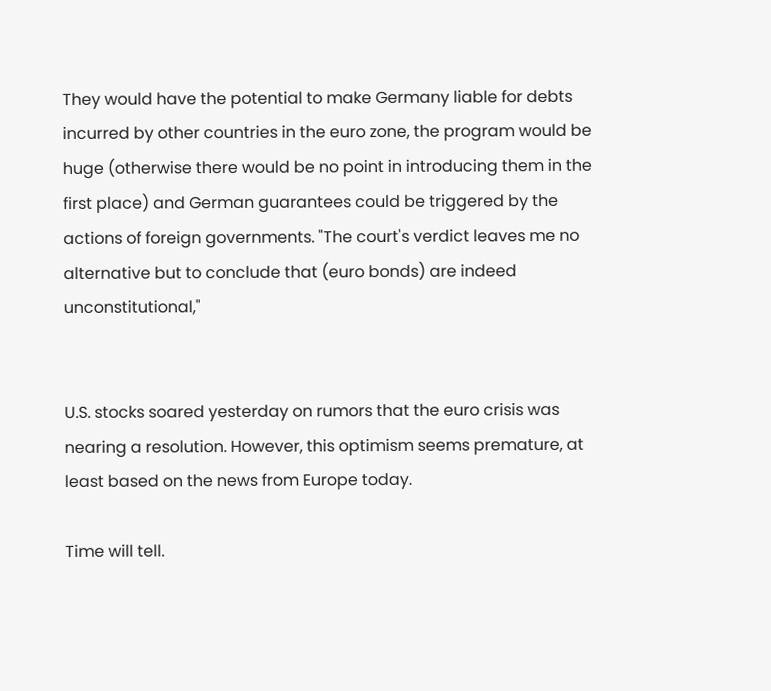They would have the potential to make Germany liable for debts incurred by other countries in the euro zone, the program would be huge (otherwise there would be no point in introducing them in the first place) and German guarantees could be triggered by the actions of foreign governments. "The court's verdict leaves me no alternative but to conclude that (euro bonds) are indeed unconstitutional,"


U.S. stocks soared yesterday on rumors that the euro crisis was nearing a resolution. However, this optimism seems premature, at least based on the news from Europe today.

Time will tell.